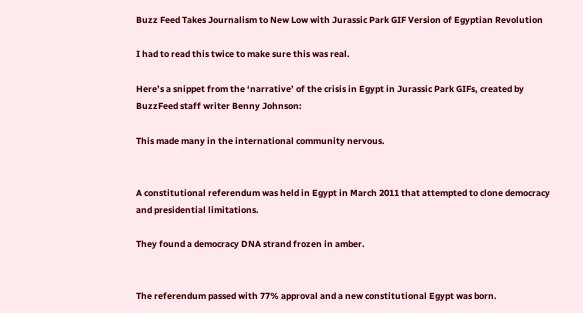Buzz Feed Takes Journalism to New Low with Jurassic Park GIF Version of Egyptian Revolution

I had to read this twice to make sure this was real.

Here’s a snippet from the ‘narrative’ of the crisis in Egypt in Jurassic Park GIFs, created by BuzzFeed staff writer Benny Johnson:

This made many in the international community nervous.


A constitutional referendum was held in Egypt in March 2011 that attempted to clone democracy and presidential limitations.

They found a democracy DNA strand frozen in amber.


The referendum passed with 77% approval and a new constitutional Egypt was born.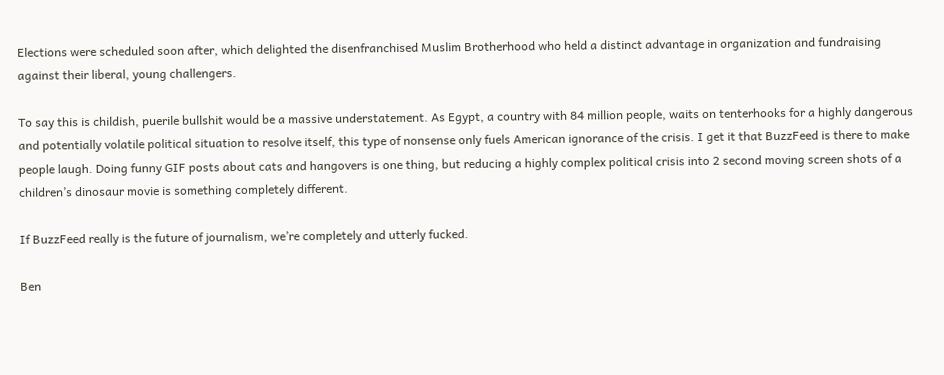Elections were scheduled soon after, which delighted the disenfranchised Muslim Brotherhood who held a distinct advantage in organization and fundraising against their liberal, young challengers.

To say this is childish, puerile bullshit would be a massive understatement. As Egypt, a country with 84 million people, waits on tenterhooks for a highly dangerous and potentially volatile political situation to resolve itself, this type of nonsense only fuels American ignorance of the crisis. I get it that BuzzFeed is there to make people laugh. Doing funny GIF posts about cats and hangovers is one thing, but reducing a highly complex political crisis into 2 second moving screen shots of a children’s dinosaur movie is something completely different.

If BuzzFeed really is the future of journalism, we’re completely and utterly fucked.

Ben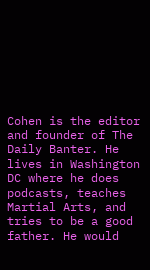Cohen is the editor and founder of The Daily Banter. He lives in Washington DC where he does podcasts, teaches Martial Arts, and tries to be a good father. He would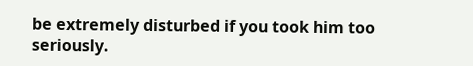be extremely disturbed if you took him too seriously.